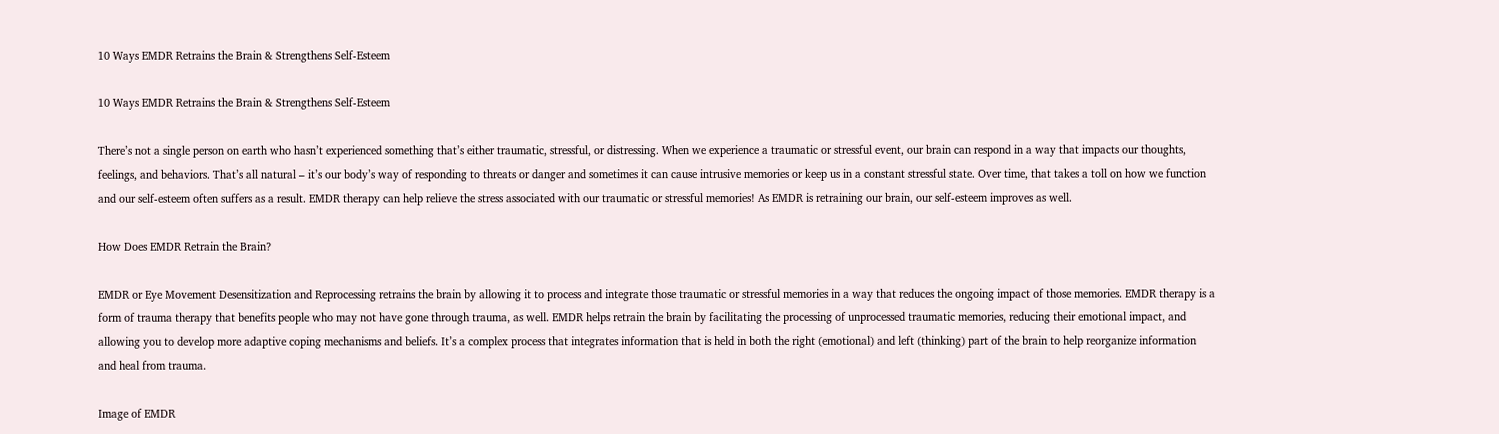10 Ways EMDR Retrains the Brain & Strengthens Self-Esteem

10 Ways EMDR Retrains the Brain & Strengthens Self-Esteem

There’s not a single person on earth who hasn’t experienced something that’s either traumatic, stressful, or distressing. When we experience a traumatic or stressful event, our brain can respond in a way that impacts our thoughts, feelings, and behaviors. That’s all natural – it’s our body’s way of responding to threats or danger and sometimes it can cause intrusive memories or keep us in a constant stressful state. Over time, that takes a toll on how we function and our self-esteem often suffers as a result. EMDR therapy can help relieve the stress associated with our traumatic or stressful memories! As EMDR is retraining our brain, our self-esteem improves as well.

How Does EMDR Retrain the Brain?

EMDR or Eye Movement Desensitization and Reprocessing retrains the brain by allowing it to process and integrate those traumatic or stressful memories in a way that reduces the ongoing impact of those memories. EMDR therapy is a form of trauma therapy that benefits people who may not have gone through trauma, as well. EMDR helps retrain the brain by facilitating the processing of unprocessed traumatic memories, reducing their emotional impact, and allowing you to develop more adaptive coping mechanisms and beliefs. It’s a complex process that integrates information that is held in both the right (emotional) and left (thinking) part of the brain to help reorganize information and heal from trauma.

Image of EMDR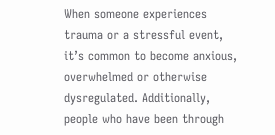When someone experiences trauma or a stressful event, it’s common to become anxious, overwhelmed or otherwise dysregulated. Additionally, people who have been through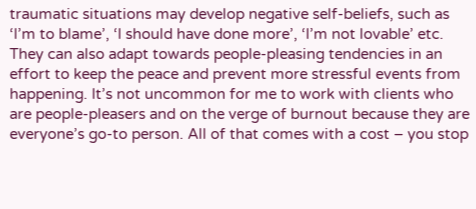traumatic situations may develop negative self-beliefs, such as ‘I’m to blame’, ‘I should have done more’, ‘I’m not lovable’ etc. They can also adapt towards people-pleasing tendencies in an effort to keep the peace and prevent more stressful events from happening. It’s not uncommon for me to work with clients who are people-pleasers and on the verge of burnout because they are everyone’s go-to person. All of that comes with a cost – you stop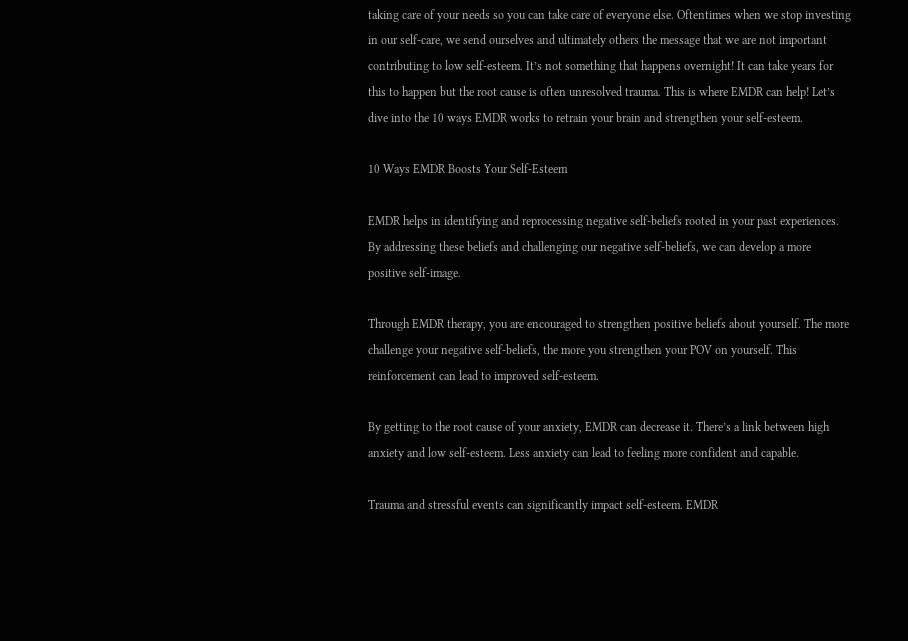taking care of your needs so you can take care of everyone else. Oftentimes when we stop investing in our self-care, we send ourselves and ultimately others the message that we are not important contributing to low self-esteem. It’s not something that happens overnight! It can take years for this to happen but the root cause is often unresolved trauma. This is where EMDR can help! Let’s dive into the 10 ways EMDR works to retrain your brain and strengthen your self-esteem.

10 Ways EMDR Boosts Your Self-Esteem

EMDR helps in identifying and reprocessing negative self-beliefs rooted in your past experiences. By addressing these beliefs and challenging our negative self-beliefs, we can develop a more positive self-image.

Through EMDR therapy, you are encouraged to strengthen positive beliefs about yourself. The more challenge your negative self-beliefs, the more you strengthen your POV on yourself. This reinforcement can lead to improved self-esteem.

By getting to the root cause of your anxiety, EMDR can decrease it. There’s a link between high anxiety and low self-esteem. Less anxiety can lead to feeling more confident and capable.

Trauma and stressful events can significantly impact self-esteem. EMDR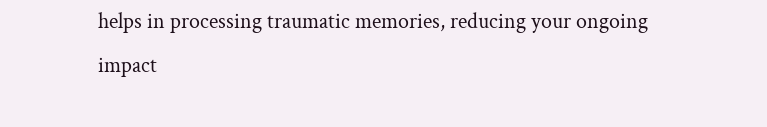helps in processing traumatic memories, reducing your ongoing impact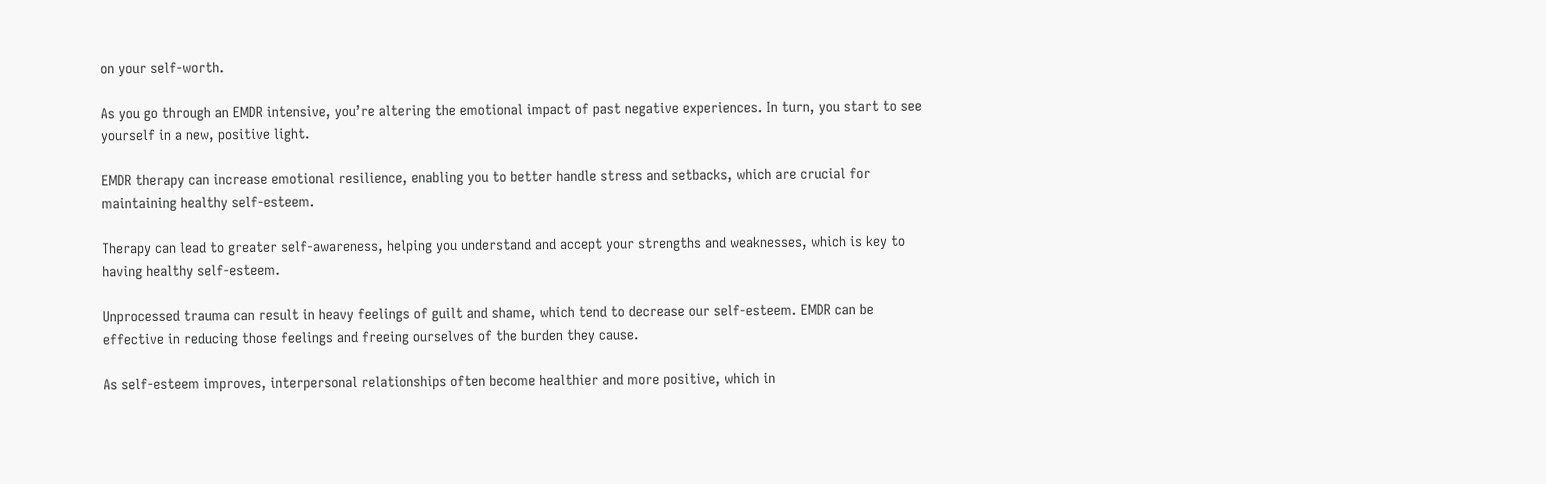on your self-worth.

As you go through an EMDR intensive, you’re altering the emotional impact of past negative experiences. In turn, you start to see yourself in a new, positive light.

EMDR therapy can increase emotional resilience, enabling you to better handle stress and setbacks, which are crucial for maintaining healthy self-esteem.

Therapy can lead to greater self-awareness, helping you understand and accept your strengths and weaknesses, which is key to having healthy self-esteem.

Unprocessed trauma can result in heavy feelings of guilt and shame, which tend to decrease our self-esteem. EMDR can be effective in reducing those feelings and freeing ourselves of the burden they cause.

As self-esteem improves, interpersonal relationships often become healthier and more positive, which in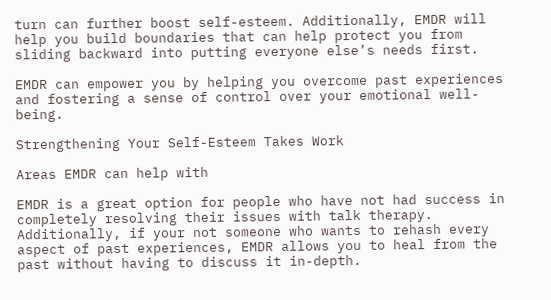turn can further boost self-esteem. Additionally, EMDR will help you build boundaries that can help protect you from sliding backward into putting everyone else’s needs first.

EMDR can empower you by helping you overcome past experiences and fostering a sense of control over your emotional well-being.

Strengthening Your Self-Esteem Takes Work

Areas EMDR can help with

EMDR is a great option for people who have not had success in completely resolving their issues with talk therapy. Additionally, if your not someone who wants to rehash every aspect of past experiences, EMDR allows you to heal from the past without having to discuss it in-depth.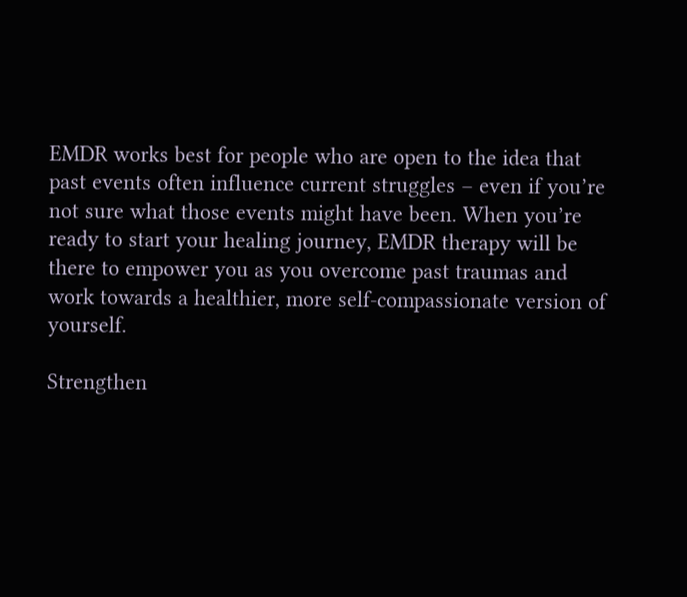EMDR works best for people who are open to the idea that past events often influence current struggles – even if you’re not sure what those events might have been. When you’re ready to start your healing journey, EMDR therapy will be there to empower you as you overcome past traumas and work towards a healthier, more self-compassionate version of yourself.

Strengthen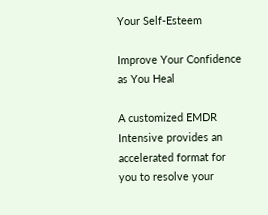Your Self-Esteem

Improve Your Confidence as You Heal

A customized EMDR Intensive provides an accelerated format for you to resolve your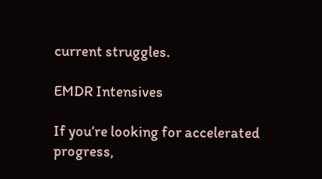current struggles.

EMDR Intensives

If you’re looking for accelerated progress,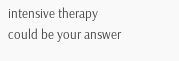intensive therapy could be your answer